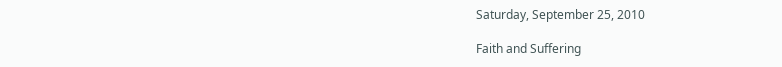Saturday, September 25, 2010

Faith and Suffering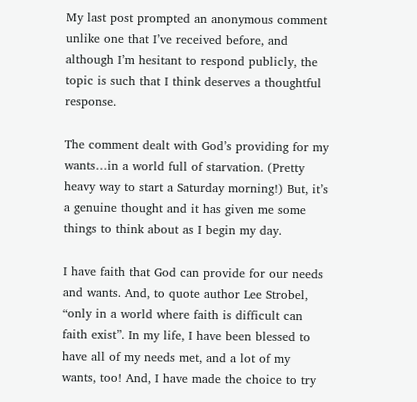My last post prompted an anonymous comment unlike one that I’ve received before, and although I’m hesitant to respond publicly, the topic is such that I think deserves a thoughtful response.

The comment dealt with God’s providing for my wants…in a world full of starvation. (Pretty heavy way to start a Saturday morning!) But, it’s a genuine thought and it has given me some things to think about as I begin my day.

I have faith that God can provide for our needs and wants. And, to quote author Lee Strobel, “only in a world where faith is difficult can faith exist”. In my life, I have been blessed to have all of my needs met, and a lot of my wants, too! And, I have made the choice to try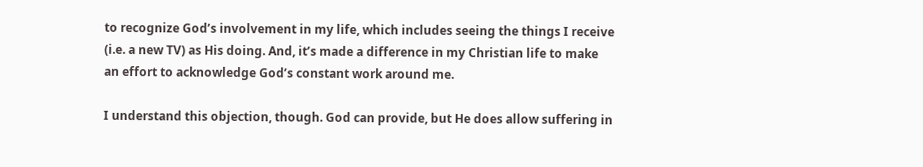to recognize God’s involvement in my life, which includes seeing the things I receive (i.e. a new TV) as His doing. And, it’s made a difference in my Christian life to make an effort to acknowledge God’s constant work around me.

I understand this objection, though. God can provide, but He does allow suffering in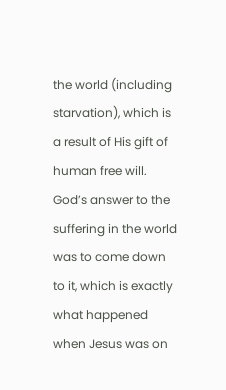the world (including starvation), which is a result of His gift of human free will. God’s answer to the suffering in the world was to come down to it, which is exactly what happened when Jesus was on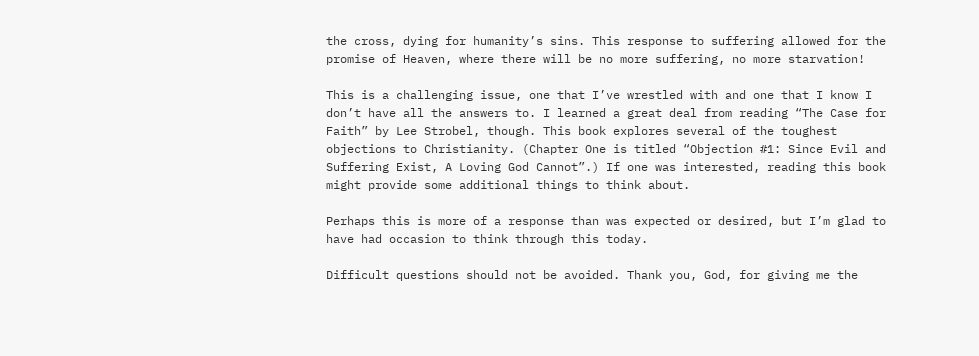the cross, dying for humanity’s sins. This response to suffering allowed for the promise of Heaven, where there will be no more suffering, no more starvation!

This is a challenging issue, one that I’ve wrestled with and one that I know I don’t have all the answers to. I learned a great deal from reading “The Case for Faith” by Lee Strobel, though. This book explores several of the toughest objections to Christianity. (Chapter One is titled “Objection #1: Since Evil and Suffering Exist, A Loving God Cannot”.) If one was interested, reading this book might provide some additional things to think about.

Perhaps this is more of a response than was expected or desired, but I’m glad to have had occasion to think through this today.

Difficult questions should not be avoided. Thank you, God, for giving me the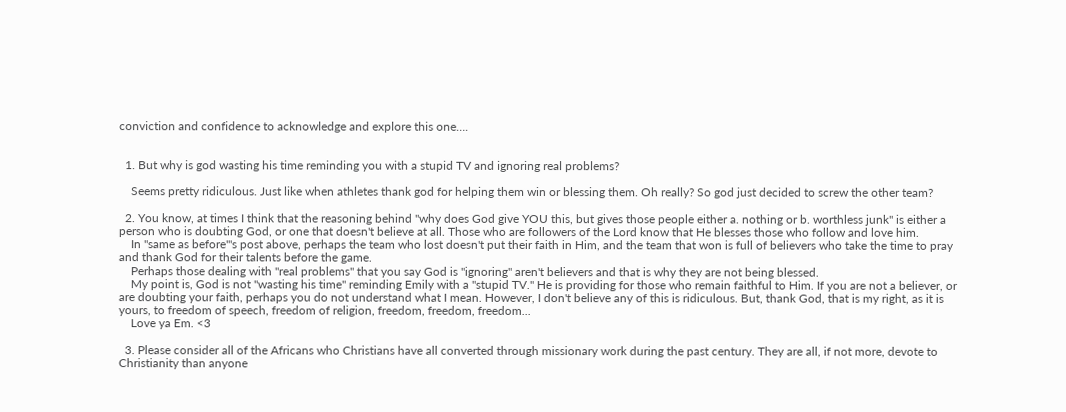conviction and confidence to acknowledge and explore this one….


  1. But why is god wasting his time reminding you with a stupid TV and ignoring real problems?

    Seems pretty ridiculous. Just like when athletes thank god for helping them win or blessing them. Oh really? So god just decided to screw the other team?

  2. You know, at times I think that the reasoning behind "why does God give YOU this, but gives those people either a. nothing or b. worthless junk" is either a person who is doubting God, or one that doesn't believe at all. Those who are followers of the Lord know that He blesses those who follow and love him.
    In "same as before"'s post above, perhaps the team who lost doesn't put their faith in Him, and the team that won is full of believers who take the time to pray and thank God for their talents before the game.
    Perhaps those dealing with "real problems" that you say God is "ignoring" aren't believers and that is why they are not being blessed.
    My point is, God is not "wasting his time" reminding Emily with a "stupid TV." He is providing for those who remain faithful to Him. If you are not a believer, or are doubting your faith, perhaps you do not understand what I mean. However, I don't believe any of this is ridiculous. But, thank God, that is my right, as it is yours, to freedom of speech, freedom of religion, freedom, freedom, freedom...
    Love ya Em. <3

  3. Please consider all of the Africans who Christians have all converted through missionary work during the past century. They are all, if not more, devote to Christianity than anyone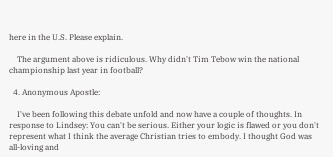here in the U.S. Please explain.

    The argument above is ridiculous. Why didn't Tim Tebow win the national championship last year in football?

  4. Anonymous Apostle:

    I've been following this debate unfold and now have a couple of thoughts. In response to Lindsey: You can't be serious. Either your logic is flawed or you don't represent what I think the average Christian tries to embody. I thought God was all-loving and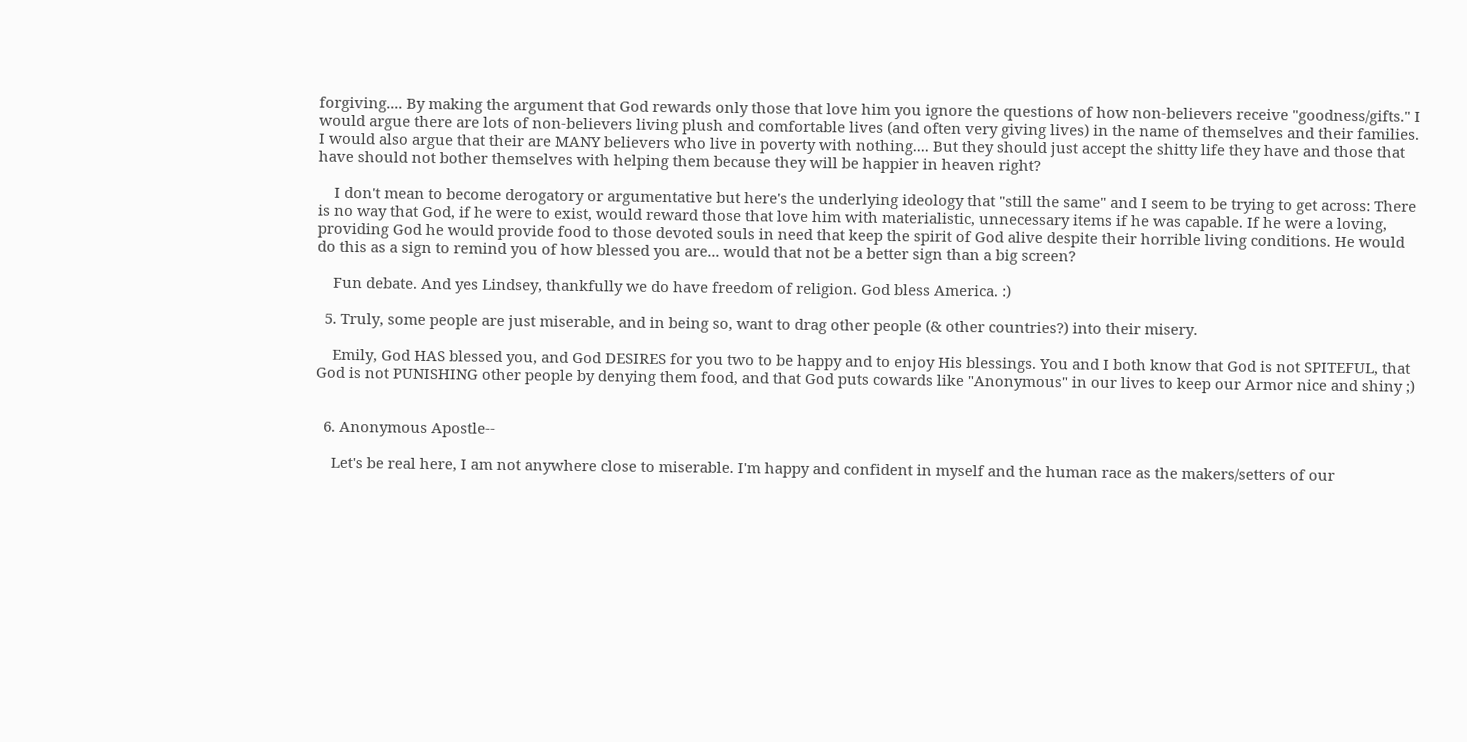forgiving.... By making the argument that God rewards only those that love him you ignore the questions of how non-believers receive "goodness/gifts." I would argue there are lots of non-believers living plush and comfortable lives (and often very giving lives) in the name of themselves and their families. I would also argue that their are MANY believers who live in poverty with nothing.... But they should just accept the shitty life they have and those that have should not bother themselves with helping them because they will be happier in heaven right?

    I don't mean to become derogatory or argumentative but here's the underlying ideology that "still the same" and I seem to be trying to get across: There is no way that God, if he were to exist, would reward those that love him with materialistic, unnecessary items if he was capable. If he were a loving, providing God he would provide food to those devoted souls in need that keep the spirit of God alive despite their horrible living conditions. He would do this as a sign to remind you of how blessed you are... would that not be a better sign than a big screen?

    Fun debate. And yes Lindsey, thankfully we do have freedom of religion. God bless America. :)

  5. Truly, some people are just miserable, and in being so, want to drag other people (& other countries?) into their misery.

    Emily, God HAS blessed you, and God DESIRES for you two to be happy and to enjoy His blessings. You and I both know that God is not SPITEFUL, that God is not PUNISHING other people by denying them food, and that God puts cowards like "Anonymous" in our lives to keep our Armor nice and shiny ;)


  6. Anonymous Apostle--

    Let's be real here, I am not anywhere close to miserable. I'm happy and confident in myself and the human race as the makers/setters of our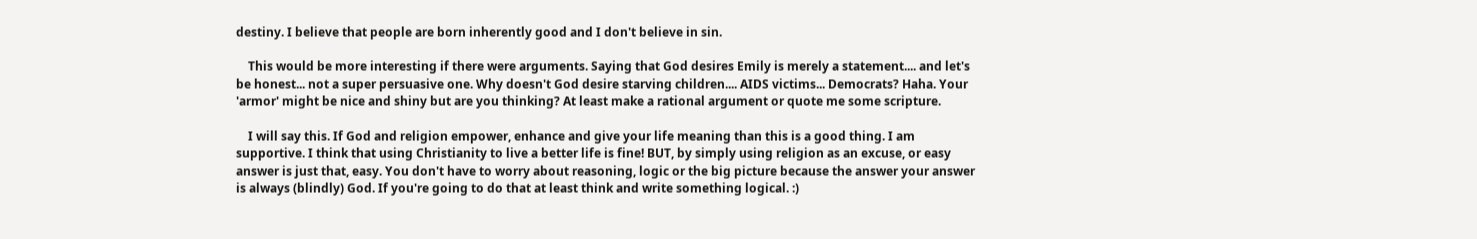destiny. I believe that people are born inherently good and I don't believe in sin.

    This would be more interesting if there were arguments. Saying that God desires Emily is merely a statement.... and let's be honest... not a super persuasive one. Why doesn't God desire starving children.... AIDS victims... Democrats? Haha. Your 'armor' might be nice and shiny but are you thinking? At least make a rational argument or quote me some scripture.

    I will say this. If God and religion empower, enhance and give your life meaning than this is a good thing. I am supportive. I think that using Christianity to live a better life is fine! BUT, by simply using religion as an excuse, or easy answer is just that, easy. You don't have to worry about reasoning, logic or the big picture because the answer your answer is always (blindly) God. If you're going to do that at least think and write something logical. :)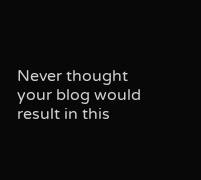Never thought your blog would result in this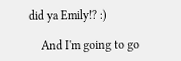did ya Emily!? :)

    And I'm going to go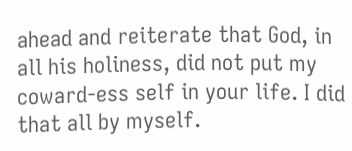ahead and reiterate that God, in all his holiness, did not put my coward-ess self in your life. I did that all by myself.